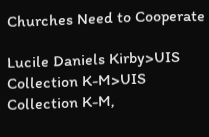Churches Need to Cooperate

Lucile Daniels Kirby>UIS Collection K-M>UIS Collection K-M,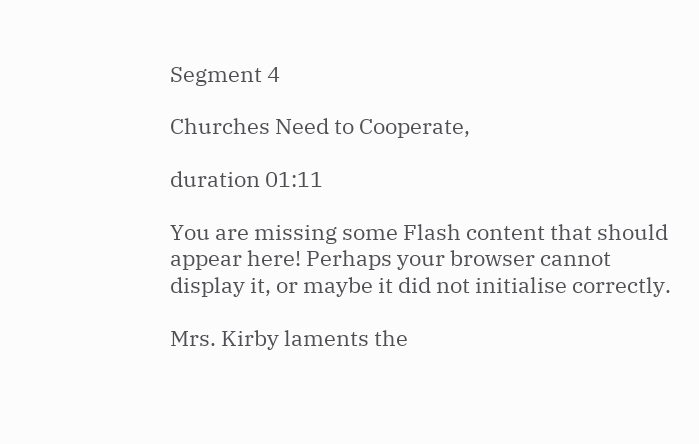Segment 4

Churches Need to Cooperate,

duration 01:11

You are missing some Flash content that should appear here! Perhaps your browser cannot display it, or maybe it did not initialise correctly.

Mrs. Kirby laments the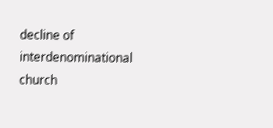decline of interdenominational church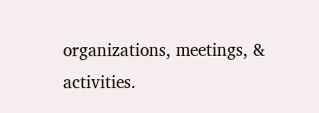organizations, meetings, & activities.